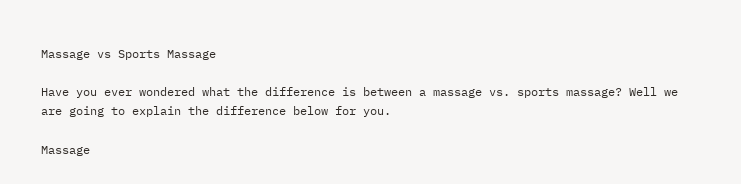Massage vs Sports Massage

Have you ever wondered what the difference is between a massage vs. sports massage? Well we are going to explain the difference below for you.

Massage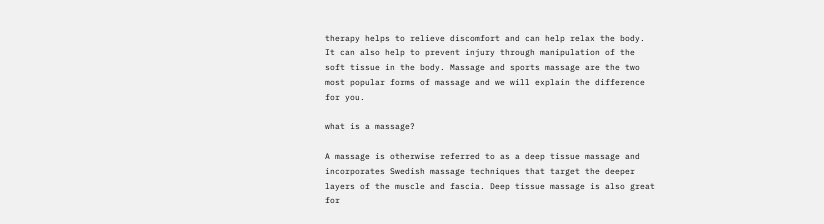therapy helps to relieve discomfort and can help relax the body. It can also help to prevent injury through manipulation of the soft tissue in the body. Massage and sports massage are the two most popular forms of massage and we will explain the difference for you.

what is a massage?

A massage is otherwise referred to as a deep tissue massage and incorporates Swedish massage techniques that target the deeper layers of the muscle and fascia. Deep tissue massage is also great for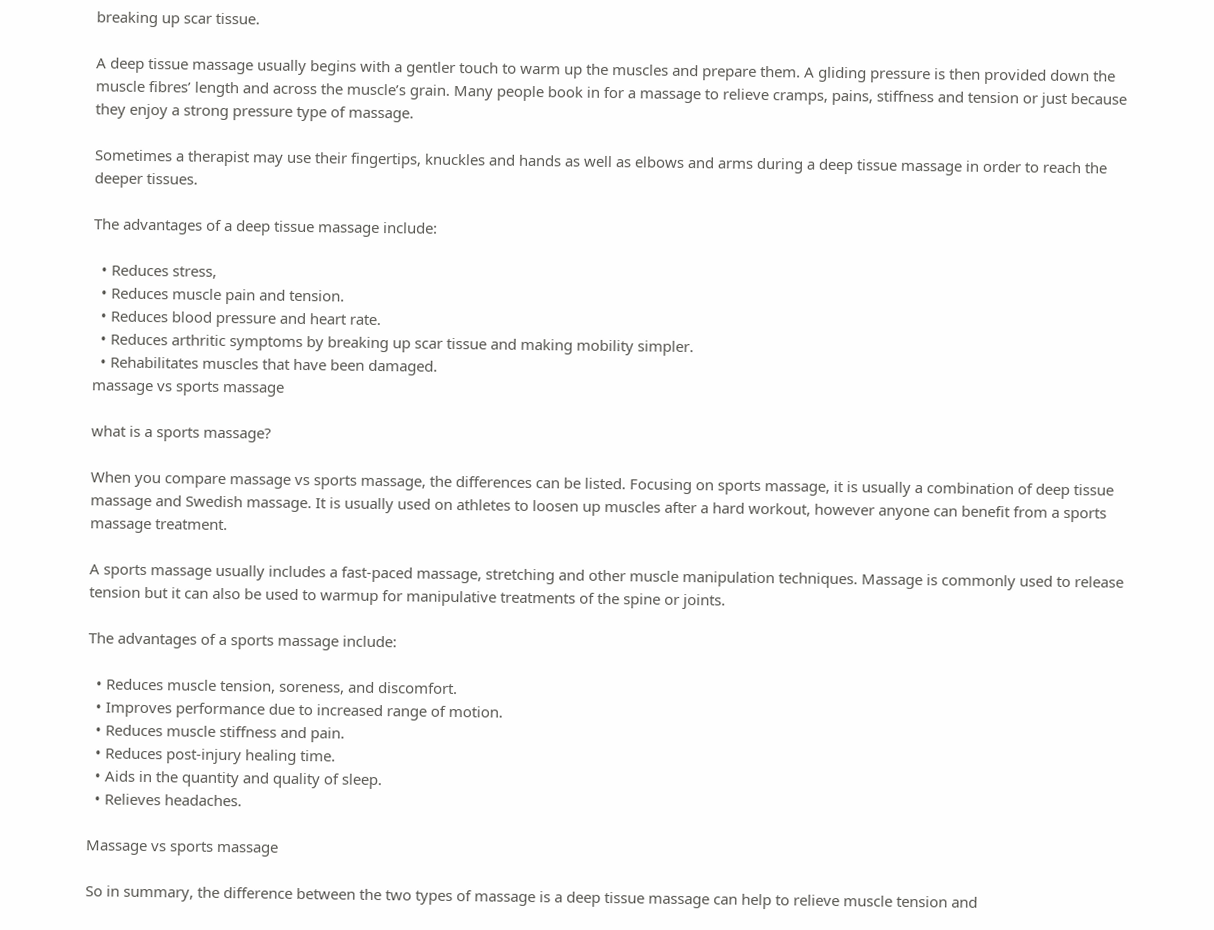breaking up scar tissue.

A deep tissue massage usually begins with a gentler touch to warm up the muscles and prepare them. A gliding pressure is then provided down the muscle fibres’ length and across the muscle’s grain. Many people book in for a massage to relieve cramps, pains, stiffness and tension or just because they enjoy a strong pressure type of massage.

Sometimes a therapist may use their fingertips, knuckles and hands as well as elbows and arms during a deep tissue massage in order to reach the deeper tissues.

The advantages of a deep tissue massage include:

  • Reduces stress,
  • Reduces muscle pain and tension.
  • Reduces blood pressure and heart rate.
  • Reduces arthritic symptoms by breaking up scar tissue and making mobility simpler.
  • Rehabilitates muscles that have been damaged.
massage vs sports massage

what is a sports massage?

When you compare massage vs sports massage, the differences can be listed. Focusing on sports massage, it is usually a combination of deep tissue massage and Swedish massage. It is usually used on athletes to loosen up muscles after a hard workout, however anyone can benefit from a sports massage treatment.

A sports massage usually includes a fast-paced massage, stretching and other muscle manipulation techniques. Massage is commonly used to release tension but it can also be used to warmup for manipulative treatments of the spine or joints.

The advantages of a sports massage include:

  • Reduces muscle tension, soreness, and discomfort.
  • Improves performance due to increased range of motion.
  • Reduces muscle stiffness and pain.
  • Reduces post-injury healing time.
  • Aids in the quantity and quality of sleep.
  • Relieves headaches.

Massage vs sports massage

So in summary, the difference between the two types of massage is a deep tissue massage can help to relieve muscle tension and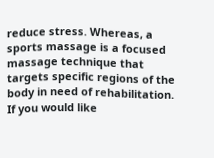reduce stress. Whereas, a sports massage is a focused massage technique that targets specific regions of the body in need of rehabilitation.
If you would like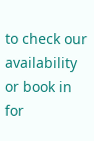to check our availability or book in for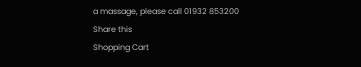a massage, please call 01932 853200
Share this
Shopping Cart